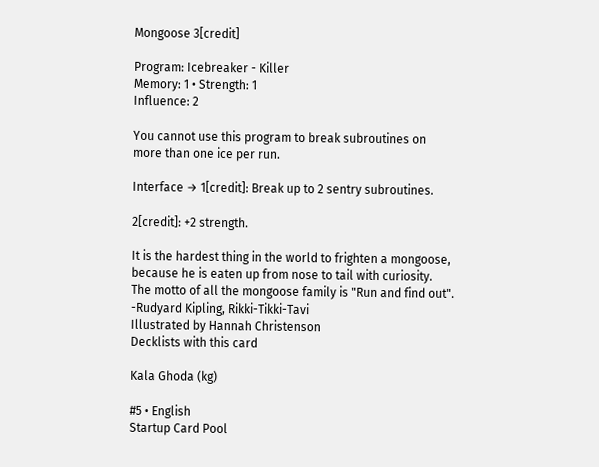Mongoose 3[credit]

Program: Icebreaker - Killer
Memory: 1 • Strength: 1
Influence: 2

You cannot use this program to break subroutines on more than one ice per run.

Interface → 1[credit]: Break up to 2 sentry subroutines.

2[credit]: +2 strength.

It is the hardest thing in the world to frighten a mongoose, because he is eaten up from nose to tail with curiosity. The motto of all the mongoose family is "Run and find out". -Rudyard Kipling, Rikki-Tikki-Tavi
Illustrated by Hannah Christenson
Decklists with this card

Kala Ghoda (kg)

#5 • English
Startup Card Pool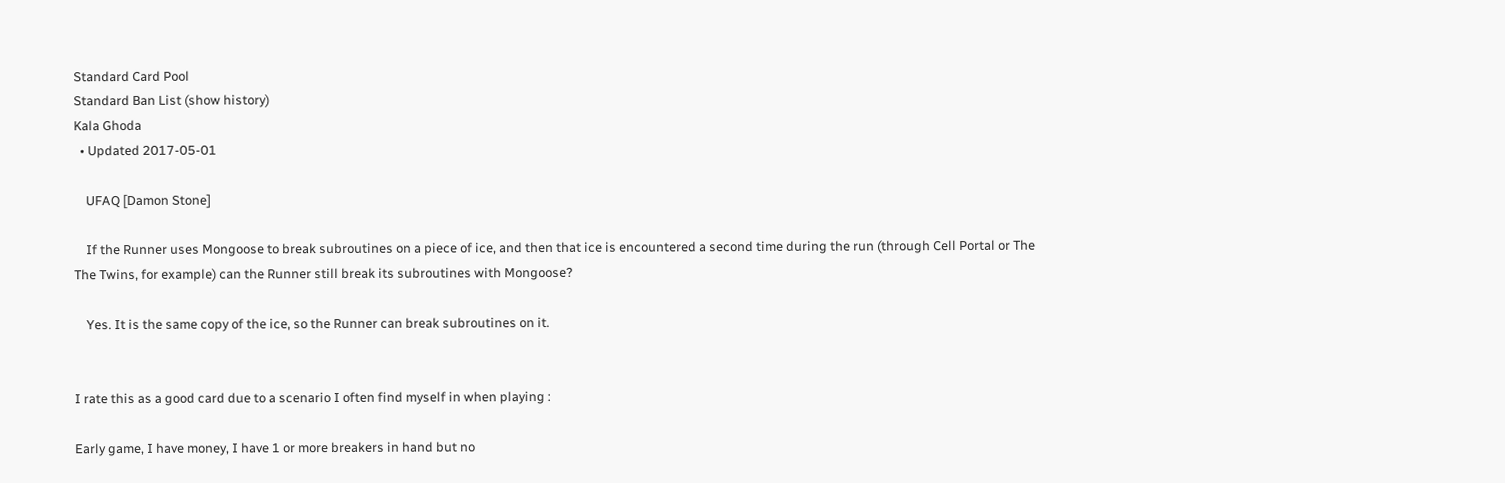Standard Card Pool
Standard Ban List (show history)
Kala Ghoda
  • Updated 2017-05-01

    UFAQ [Damon Stone]

    If the Runner uses Mongoose to break subroutines on a piece of ice, and then that ice is encountered a second time during the run (through Cell Portal or The The Twins, for example) can the Runner still break its subroutines with Mongoose?

    Yes. It is the same copy of the ice, so the Runner can break subroutines on it.


I rate this as a good card due to a scenario I often find myself in when playing :

Early game, I have money, I have 1 or more breakers in hand but no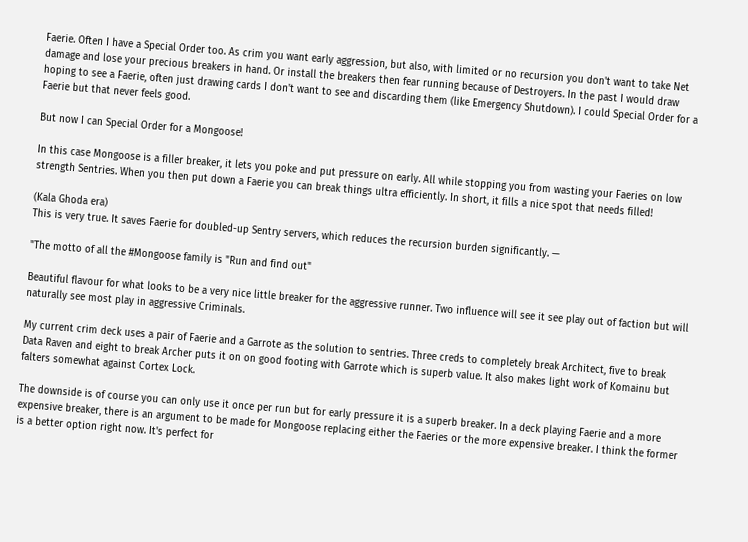Faerie. Often I have a Special Order too. As crim you want early aggression, but also, with limited or no recursion you don't want to take Net damage and lose your precious breakers in hand. Or install the breakers then fear running because of Destroyers. In the past I would draw hoping to see a Faerie, often just drawing cards I don't want to see and discarding them (like Emergency Shutdown). I could Special Order for a Faerie but that never feels good.

But now I can Special Order for a Mongoose!

In this case Mongoose is a filler breaker, it lets you poke and put pressure on early. All while stopping you from wasting your Faeries on low strength Sentries. When you then put down a Faerie you can break things ultra efficiently. In short, it fills a nice spot that needs filled!

(Kala Ghoda era)
This is very true. It saves Faerie for doubled-up Sentry servers, which reduces the recursion burden significantly. —

"The motto of all the #Mongoose family is "Run and find out"

Beautiful flavour for what looks to be a very nice little breaker for the aggressive runner. Two influence will see it see play out of faction but will naturally see most play in aggressive Criminals.

My current crim deck uses a pair of Faerie and a Garrote as the solution to sentries. Three creds to completely break Architect, five to break Data Raven and eight to break Archer puts it on on good footing with Garrote which is superb value. It also makes light work of Komainu but falters somewhat against Cortex Lock.

The downside is of course you can only use it once per run but for early pressure it is a superb breaker. In a deck playing Faerie and a more expensive breaker, there is an argument to be made for Mongoose replacing either the Faeries or the more expensive breaker. I think the former is a better option right now. It's perfect for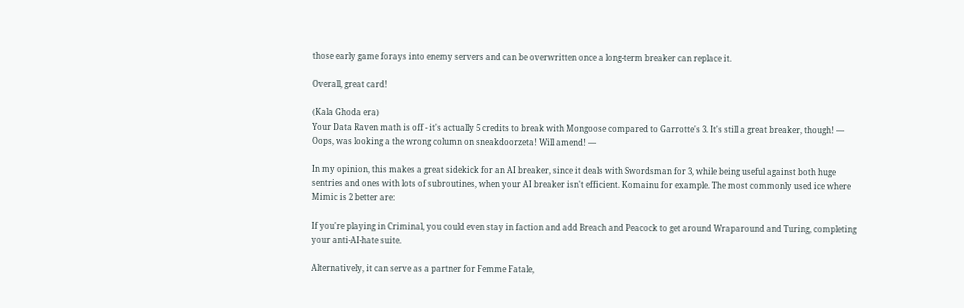those early game forays into enemy servers and can be overwritten once a long-term breaker can replace it.

Overall, great card!

(Kala Ghoda era)
Your Data Raven math is off - it's actually 5 credits to break with Mongoose compared to Garrotte's 3. It's still a great breaker, though! —
Oops, was looking a the wrong column on sneakdoorzeta! Will amend! —

In my opinion, this makes a great sidekick for an AI breaker, since it deals with Swordsman for 3, while being useful against both huge sentries and ones with lots of subroutines, when your AI breaker isn't efficient. Komainu for example. The most commonly used ice where Mimic is 2 better are:

If you're playing in Criminal, you could even stay in faction and add Breach and Peacock to get around Wraparound and Turing, completing your anti-AI-hate suite.

Alternatively, it can serve as a partner for Femme Fatale,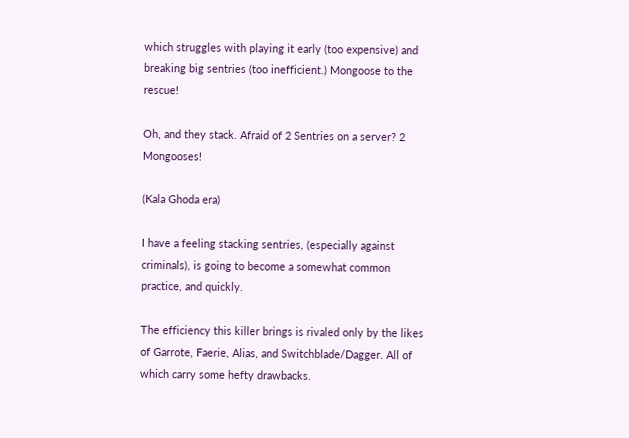which struggles with playing it early (too expensive) and breaking big sentries (too inefficient.) Mongoose to the rescue!

Oh, and they stack. Afraid of 2 Sentries on a server? 2 Mongooses!

(Kala Ghoda era)

I have a feeling stacking sentries, (especially against criminals), is going to become a somewhat common practice, and quickly.

The efficiency this killer brings is rivaled only by the likes of Garrote, Faerie, Alias, and Switchblade/Dagger. All of which carry some hefty drawbacks.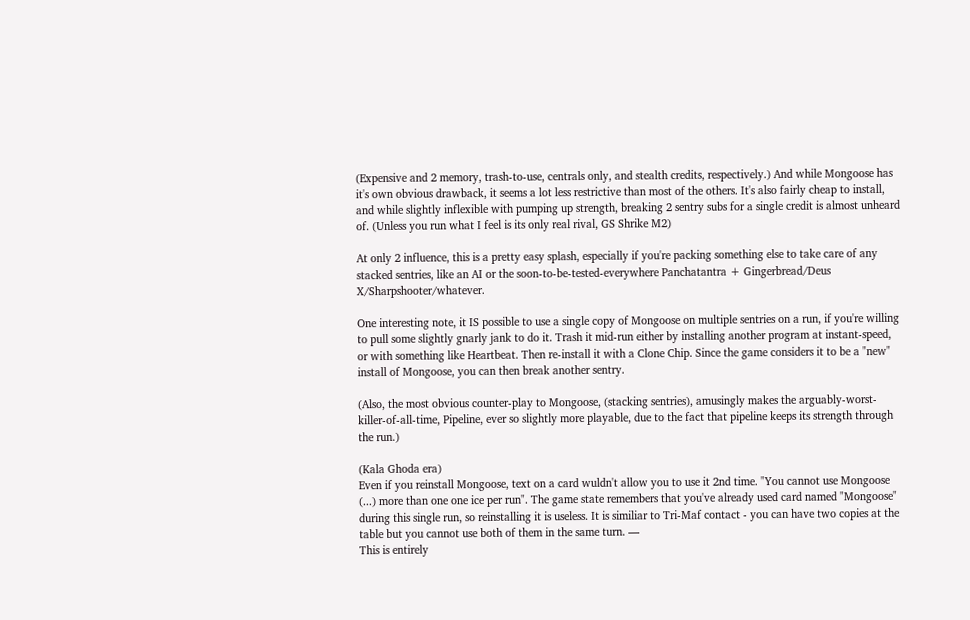(Expensive and 2 memory, trash-to-use, centrals only, and stealth credits, respectively.) And while Mongoose has it's own obvious drawback, it seems a lot less restrictive than most of the others. It's also fairly cheap to install, and while slightly inflexible with pumping up strength, breaking 2 sentry subs for a single credit is almost unheard of. (Unless you run what I feel is its only real rival, GS Shrike M2)

At only 2 influence, this is a pretty easy splash, especially if you're packing something else to take care of any stacked sentries, like an AI or the soon-to-be-tested-everywhere Panchatantra + Gingerbread/Deus X/Sharpshooter/whatever.

One interesting note, it IS possible to use a single copy of Mongoose on multiple sentries on a run, if you're willing to pull some slightly gnarly jank to do it. Trash it mid-run either by installing another program at instant-speed, or with something like Heartbeat. Then re-install it with a Clone Chip. Since the game considers it to be a "new" install of Mongoose, you can then break another sentry.

(Also, the most obvious counter-play to Mongoose, (stacking sentries), amusingly makes the arguably-worst-killer-of-all-time, Pipeline, ever so slightly more playable, due to the fact that pipeline keeps its strength through the run.)

(Kala Ghoda era)
Even if you reinstall Mongoose, text on a card wuldn't allow you to use it 2nd time. "You cannot use Mongoose (...) more than one one ice per run". The game state remembers that you've already used card named "Mongoose" during this single run, so reinstalling it is useless. It is similiar to Tri-Maf contact - you can have two copies at the table but you cannot use both of them in the same turn. —
This is entirely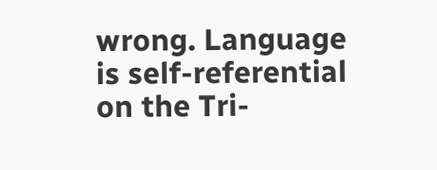wrong. Language is self-referential on the Tri-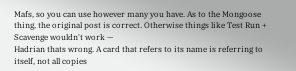Mafs, so you can use however many you have. As to the Mongoose thing, the original post is correct. Otherwise things like Test Run + Scavenge wouldn't work —
Hadrian thats wrong. A card that refers to its name is referring to itself, not all copies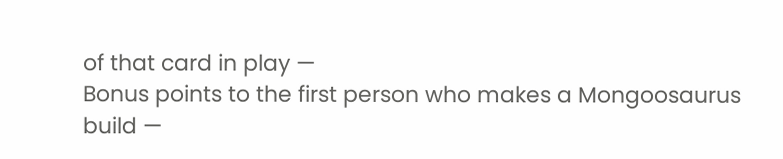of that card in play —
Bonus points to the first person who makes a Mongoosaurus build —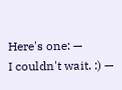Here's one: —
I couldn't wait. :) —